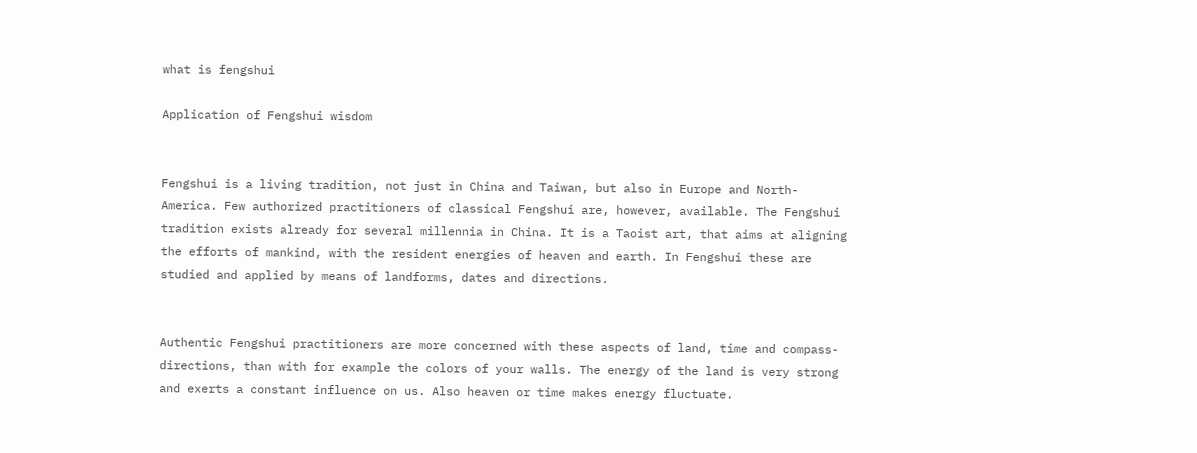what is fengshui

Application of Fengshui wisdom


Fengshui is a living tradition, not just in China and Taiwan, but also in Europe and North-America. Few authorized practitioners of classical Fengshui are, however, available. The Fengshui tradition exists already for several millennia in China. It is a Taoist art, that aims at aligning the efforts of mankind, with the resident energies of heaven and earth. In Fengshui these are studied and applied by means of landforms, dates and directions.


Authentic Fengshui practitioners are more concerned with these aspects of land, time and compass-directions, than with for example the colors of your walls. The energy of the land is very strong and exerts a constant influence on us. Also heaven or time makes energy fluctuate.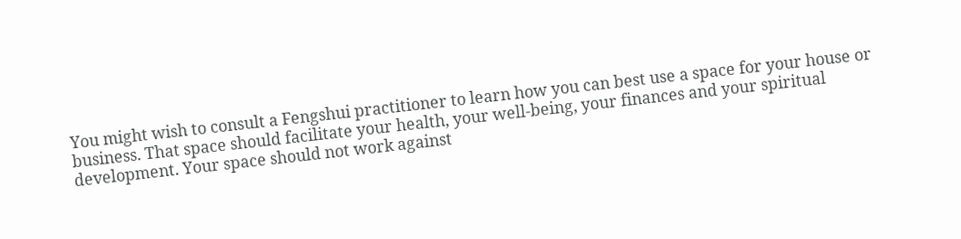You might wish to consult a Fengshui practitioner to learn how you can best use a space for your house or business. That space should facilitate your health, your well-being, your finances and your spiritual development. Your space should not work against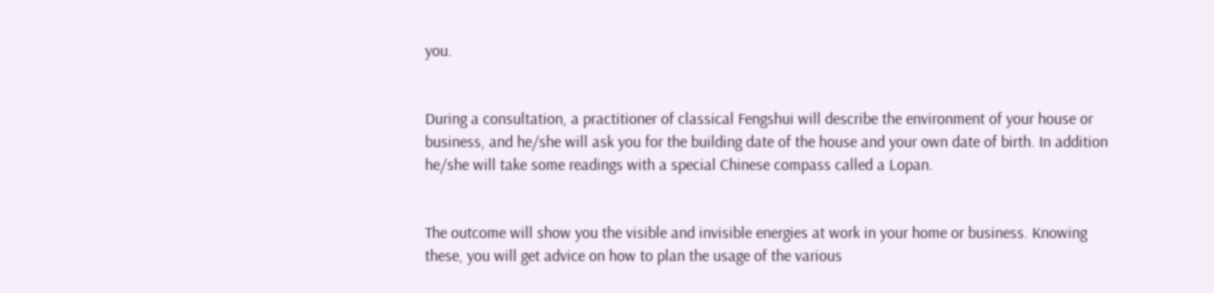you.


During a consultation, a practitioner of classical Fengshui will describe the environment of your house or business, and he/she will ask you for the building date of the house and your own date of birth. In addition he/she will take some readings with a special Chinese compass called a Lopan.


The outcome will show you the visible and invisible energies at work in your home or business. Knowing these, you will get advice on how to plan the usage of the various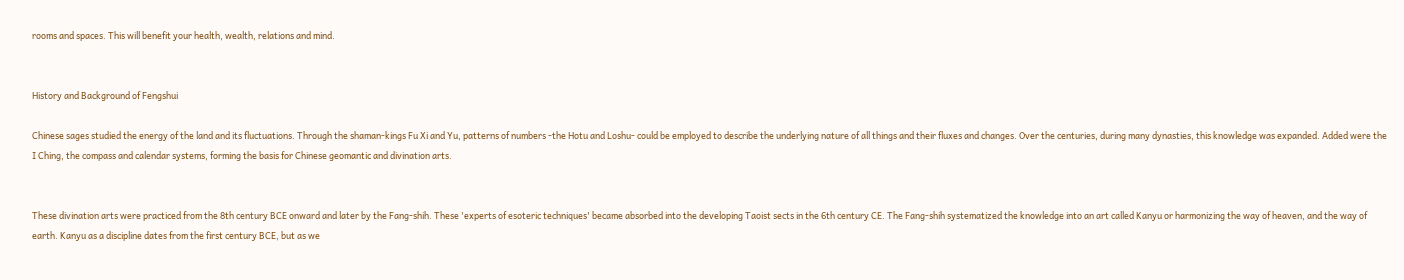rooms and spaces. This will benefit your health, wealth, relations and mind.


History and Background of Fengshui

Chinese sages studied the energy of the land and its fluctuations. Through the shaman-kings Fu Xi and Yu, patterns of numbers -the Hotu and Loshu- could be employed to describe the underlying nature of all things and their fluxes and changes. Over the centuries, during many dynasties, this knowledge was expanded. Added were the I Ching, the compass and calendar systems, forming the basis for Chinese geomantic and divination arts.


These divination arts were practiced from the 8th century BCE onward and later by the Fang-shih. These 'experts of esoteric techniques' became absorbed into the developing Taoist sects in the 6th century CE. The Fang-shih systematized the knowledge into an art called Kanyu or harmonizing the way of heaven, and the way of earth. Kanyu as a discipline dates from the first century BCE, but as we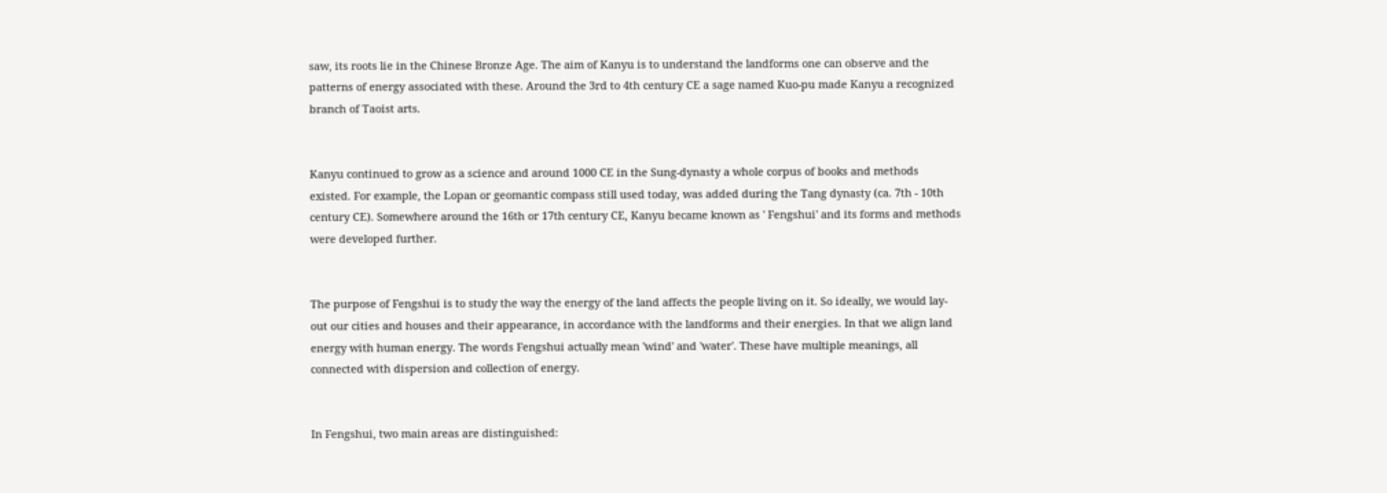saw, its roots lie in the Chinese Bronze Age. The aim of Kanyu is to understand the landforms one can observe and the patterns of energy associated with these. Around the 3rd to 4th century CE a sage named Kuo-pu made Kanyu a recognized branch of Taoist arts.


Kanyu continued to grow as a science and around 1000 CE in the Sung-dynasty a whole corpus of books and methods existed. For example, the Lopan or geomantic compass still used today, was added during the Tang dynasty (ca. 7th - 10th century CE). Somewhere around the 16th or 17th century CE, Kanyu became known as ' Fengshui' and its forms and methods were developed further.


The purpose of Fengshui is to study the way the energy of the land affects the people living on it. So ideally, we would lay-out our cities and houses and their appearance, in accordance with the landforms and their energies. In that we align land energy with human energy. The words Fengshui actually mean 'wind' and 'water'. These have multiple meanings, all connected with dispersion and collection of energy.


In Fengshui, two main areas are distinguished: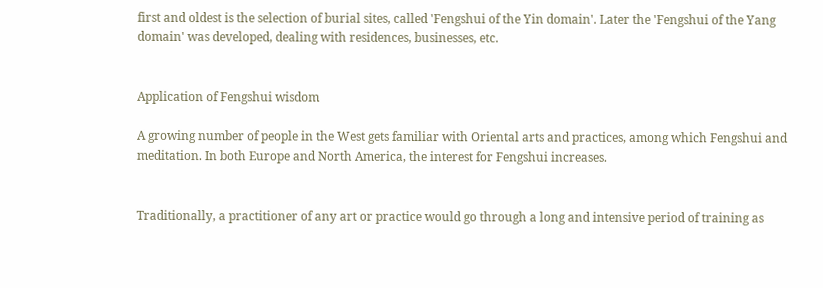first and oldest is the selection of burial sites, called 'Fengshui of the Yin domain'. Later the 'Fengshui of the Yang domain' was developed, dealing with residences, businesses, etc.


Application of Fengshui wisdom

A growing number of people in the West gets familiar with Oriental arts and practices, among which Fengshui and meditation. In both Europe and North America, the interest for Fengshui increases.


Traditionally, a practitioner of any art or practice would go through a long and intensive period of training as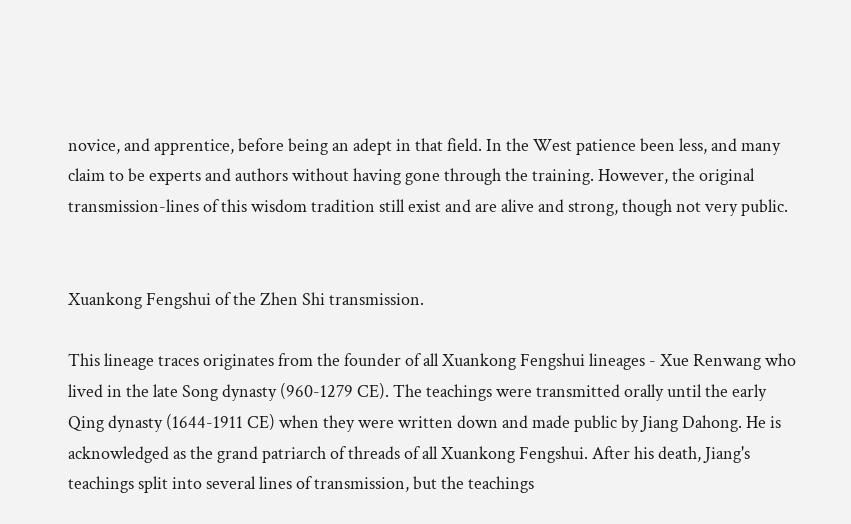novice, and apprentice, before being an adept in that field. In the West patience been less, and many claim to be experts and authors without having gone through the training. However, the original transmission-lines of this wisdom tradition still exist and are alive and strong, though not very public.


Xuankong Fengshui of the Zhen Shi transmission.

This lineage traces originates from the founder of all Xuankong Fengshui lineages - Xue Renwang who lived in the late Song dynasty (960-1279 CE). The teachings were transmitted orally until the early Qing dynasty (1644-1911 CE) when they were written down and made public by Jiang Dahong. He is acknowledged as the grand patriarch of threads of all Xuankong Fengshui. After his death, Jiang's teachings split into several lines of transmission, but the teachings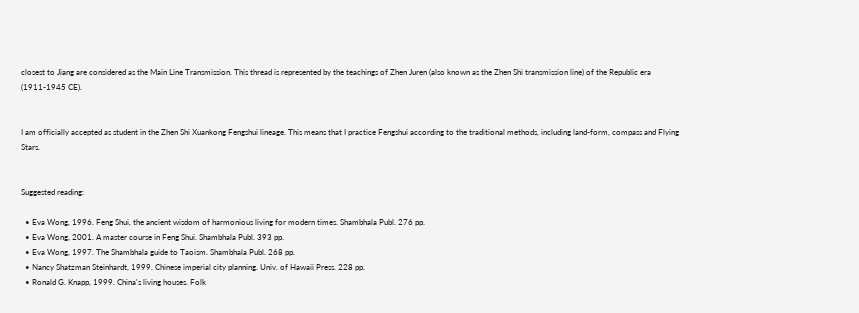closest to Jiang are considered as the Main Line Transmission. This thread is represented by the teachings of Zhen Juren (also known as the Zhen Shi transmission line) of the Republic era (1911-1945 CE).


I am officially accepted as student in the Zhen Shi Xuankong Fengshui lineage. This means that I practice Fengshui according to the traditional methods, including land-form, compass and Flying Stars.


Suggested reading:

  • Eva Wong, 1996. Feng Shui, the ancient wisdom of harmonious living for modern times. Shambhala Publ. 276 pp.
  • Eva Wong, 2001. A master course in Feng Shui. Shambhala Publ. 393 pp.
  • Eva Wong, 1997. The Shambhala guide to Taoism. Shambhala Publ. 268 pp.
  • Nancy Shatzman Steinhardt, 1999. Chinese imperial city planning. Univ. of Hawaii Press. 228 pp.
  • Ronald G. Knapp, 1999. China's living houses. Folk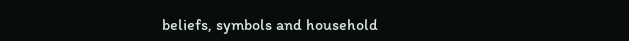beliefs, symbols and household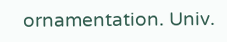ornamentation. Univ.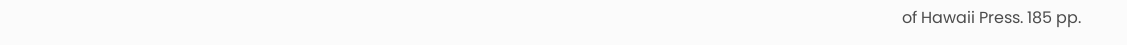of Hawaii Press. 185 pp.